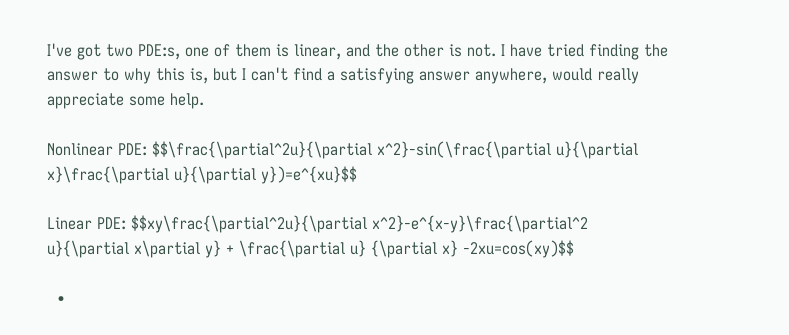I've got two PDE:s, one of them is linear, and the other is not. I have tried finding the answer to why this is, but I can't find a satisfying answer anywhere, would really appreciate some help.

Nonlinear PDE: $$\frac{\partial^2u}{\partial x^2}-sin(\frac{\partial u}{\partial x}\frac{\partial u}{\partial y})=e^{xu}$$

Linear PDE: $$xy\frac{\partial^2u}{\partial x^2}-e^{x-y}\frac{\partial^2 u}{\partial x\partial y} + \frac{\partial u} {\partial x} -2xu=cos(xy)$$

  •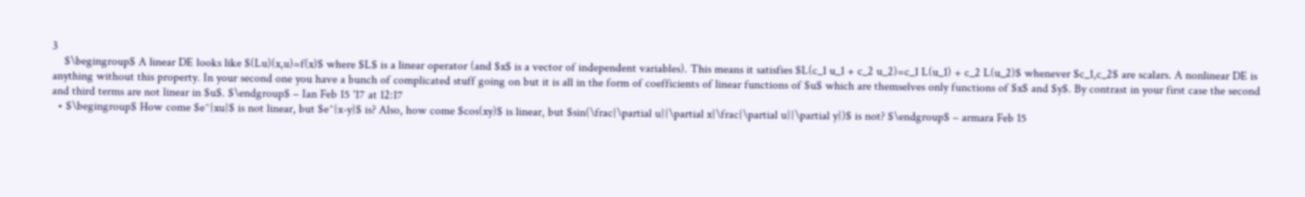3
    $\begingroup$ A linear DE looks like $(Lu)(x,u)=f(x)$ where $L$ is a linear operator (and $x$ is a vector of independent variables). This means it satisfies $L(c_1 u_1 + c_2 u_2)=c_1 L(u_1) + c_2 L(u_2)$ whenever $c_1,c_2$ are scalars. A nonlinear DE is anything without this property. In your second one you have a bunch of complicated stuff going on but it is all in the form of coefficients of linear functions of $u$ which are themselves only functions of $x$ and $y$. By contrast in your first case the second and third terms are not linear in $u$. $\endgroup$ – Ian Feb 15 '17 at 12:17
  • $\begingroup$ How come $e^{xu}$ is not linear, but $e^{x-y}$ is? Also, how come $cos(xy)$ is linear, but $sin(\frac{\partial u}{\partial x}\frac{\partial u}{\partial y})$ is not? $\endgroup$ – armara Feb 15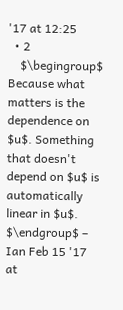'17 at 12:25
  • 2
    $\begingroup$ Because what matters is the dependence on $u$. Something that doesn't depend on $u$ is automatically linear in $u$. $\endgroup$ – Ian Feb 15 '17 at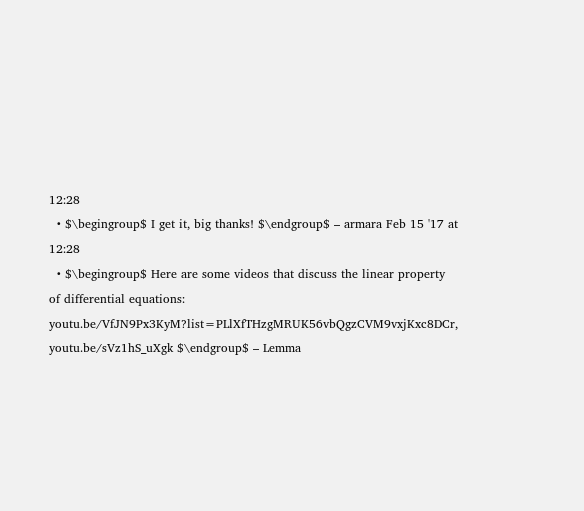12:28
  • $\begingroup$ I get it, big thanks! $\endgroup$ – armara Feb 15 '17 at 12:28
  • $\begingroup$ Here are some videos that discuss the linear property of differential equations: youtu.be/VfJN9Px3KyM?list=PLlXfTHzgMRUK56vbQgzCVM9vxjKxc8DCr, youtu.be/sVz1hS_uXgk $\endgroup$ – Lemma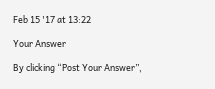Feb 15 '17 at 13:22

Your Answer

By clicking “Post Your Answer”,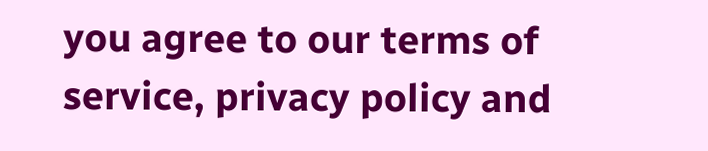you agree to our terms of service, privacy policy and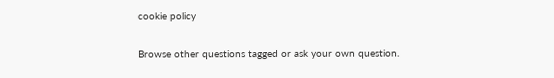cookie policy

Browse other questions tagged or ask your own question.